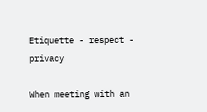Etiquette - respect - privacy

When meeting with an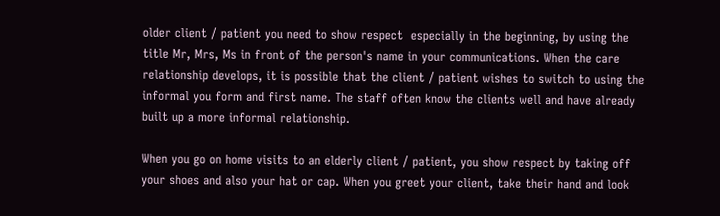older client / patient you need to show respect  especially in the beginning, by using the title Mr, Mrs, Ms in front of the person's name in your communications. When the care relationship develops, it is possible that the client / patient wishes to switch to using the informal you form and first name. The staff often know the clients well and have already built up a more informal relationship.

When you go on home visits to an elderly client / patient, you show respect by taking off your shoes and also your hat or cap. When you greet your client, take their hand and look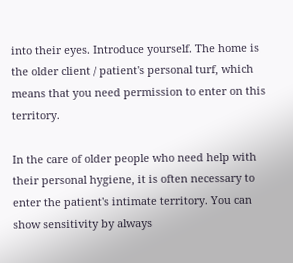into their eyes. Introduce yourself. The home is the older client / patient's personal turf, which means that you need permission to enter on this territory.

In the care of older people who need help with their personal hygiene, it is often necessary to enter the patient's intimate territory. You can show sensitivity by always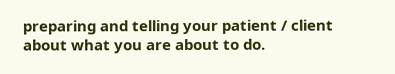preparing and telling your patient / client about what you are about to do.